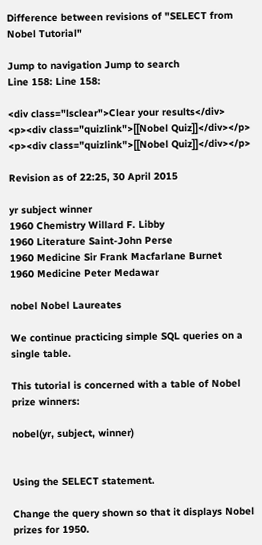Difference between revisions of "SELECT from Nobel Tutorial"

Jump to navigation Jump to search
Line 158: Line 158:

<div class="lsclear">Clear your results</div>
<p><div class="quizlink">[[Nobel Quiz]]</div></p>
<p><div class="quizlink">[[Nobel Quiz]]</div></p>

Revision as of 22:25, 30 April 2015

yr subject winner
1960 Chemistry Willard F. Libby
1960 Literature Saint-John Perse
1960 Medicine Sir Frank Macfarlane Burnet
1960 Medicine Peter Medawar

nobel Nobel Laureates

We continue practicing simple SQL queries on a single table.

This tutorial is concerned with a table of Nobel prize winners:

nobel(yr, subject, winner)


Using the SELECT statement.

Change the query shown so that it displays Nobel prizes for 1950.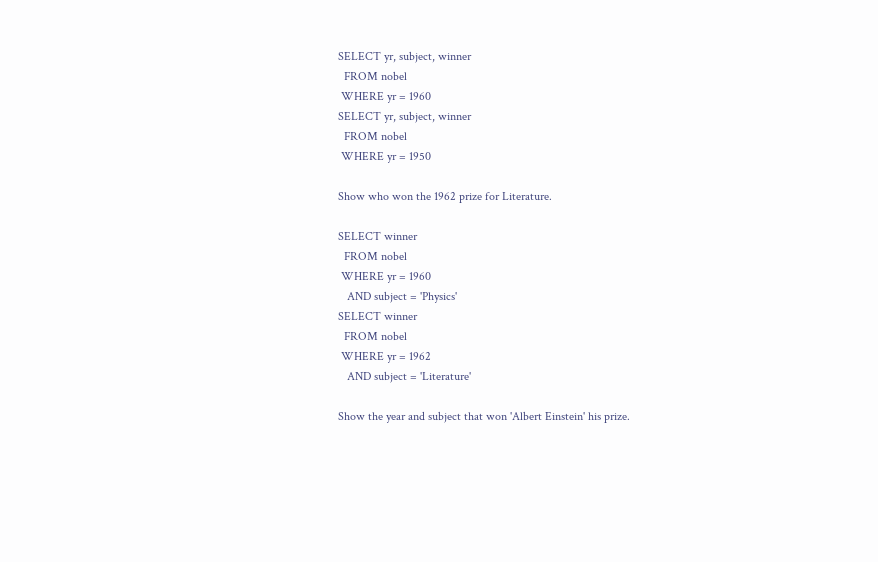SELECT yr, subject, winner
  FROM nobel
 WHERE yr = 1960
SELECT yr, subject, winner
  FROM nobel
 WHERE yr = 1950

Show who won the 1962 prize for Literature.

SELECT winner
  FROM nobel
 WHERE yr = 1960
   AND subject = 'Physics'
SELECT winner
  FROM nobel
 WHERE yr = 1962
   AND subject = 'Literature'

Show the year and subject that won 'Albert Einstein' his prize.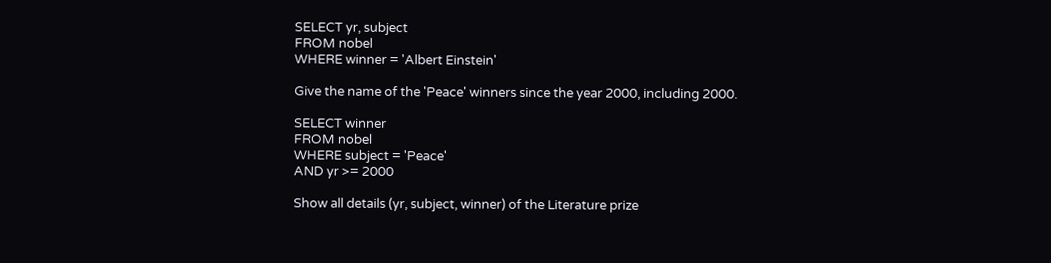SELECT yr, subject
FROM nobel
WHERE winner = 'Albert Einstein'

Give the name of the 'Peace' winners since the year 2000, including 2000.

SELECT winner
FROM nobel
WHERE subject = 'Peace'
AND yr >= 2000

Show all details (yr, subject, winner) of the Literature prize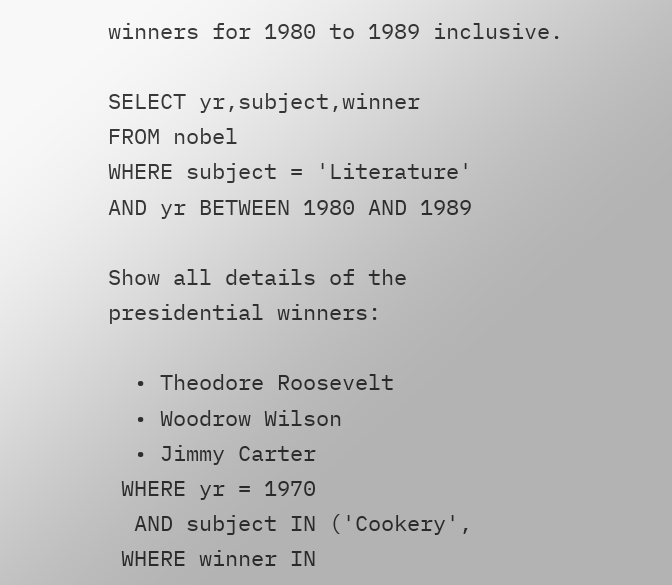winners for 1980 to 1989 inclusive.

SELECT yr,subject,winner
FROM nobel
WHERE subject = 'Literature'
AND yr BETWEEN 1980 AND 1989

Show all details of the presidential winners:

  • Theodore Roosevelt
  • Woodrow Wilson
  • Jimmy Carter
 WHERE yr = 1970
  AND subject IN ('Cookery',
 WHERE winner IN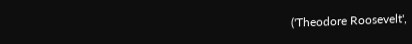('Theodore Roosevelt',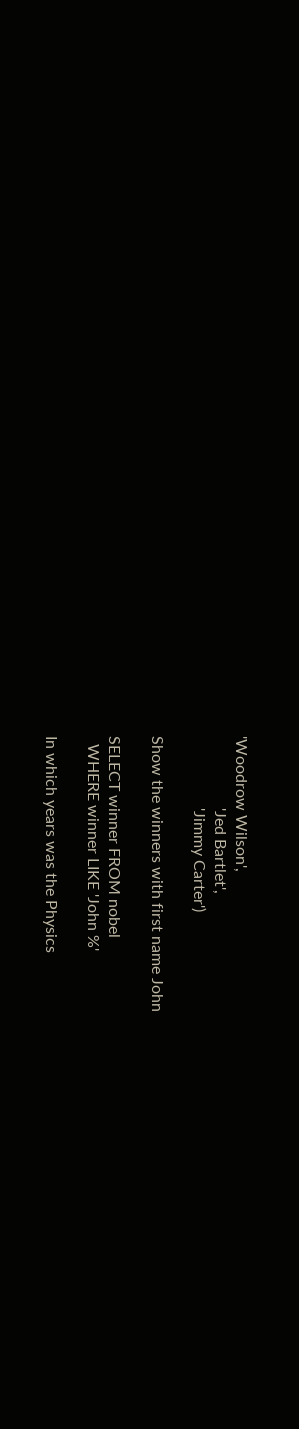'Woodrow Wilson',
                  'Jed Bartlet',
                  'Jimmy Carter')

Show the winners with first name John

SELECT winner FROM nobel
  WHERE winner LIKE 'John %'

In which years was the Physics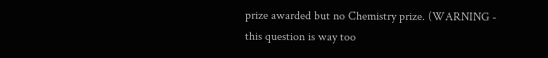prize awarded but no Chemistry prize. (WARNING - this question is way too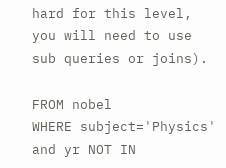hard for this level, you will need to use sub queries or joins).

FROM nobel
WHERE subject='Physics' and yr NOT IN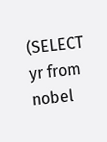(SELECT yr from nobel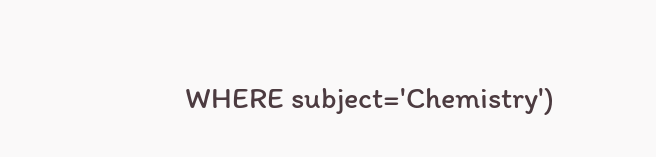WHERE subject='Chemistry')